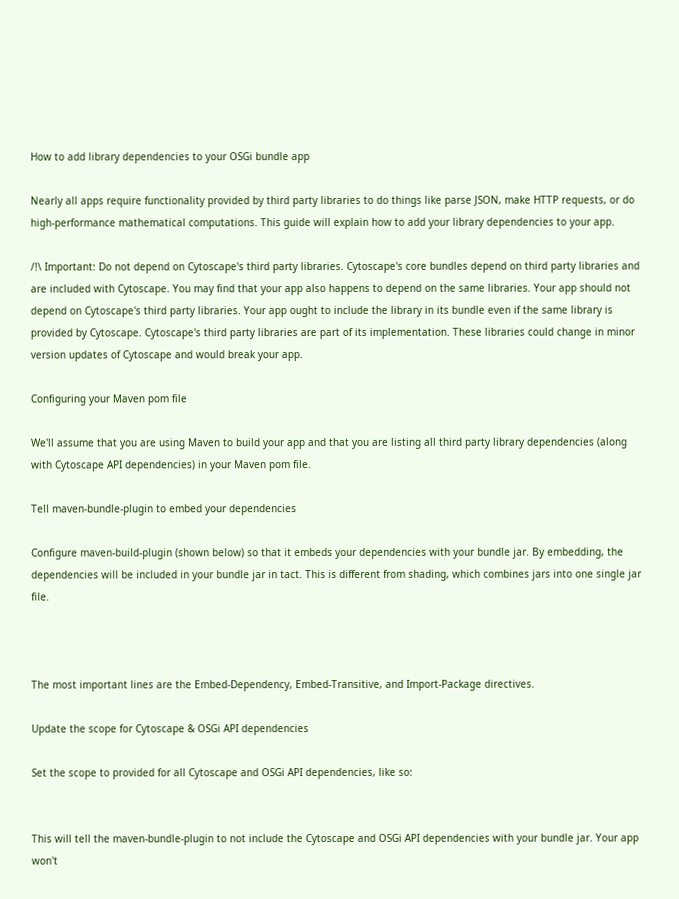How to add library dependencies to your OSGi bundle app

Nearly all apps require functionality provided by third party libraries to do things like parse JSON, make HTTP requests, or do high-performance mathematical computations. This guide will explain how to add your library dependencies to your app.

/!\ Important: Do not depend on Cytoscape's third party libraries. Cytoscape's core bundles depend on third party libraries and are included with Cytoscape. You may find that your app also happens to depend on the same libraries. Your app should not depend on Cytoscape's third party libraries. Your app ought to include the library in its bundle even if the same library is provided by Cytoscape. Cytoscape's third party libraries are part of its implementation. These libraries could change in minor version updates of Cytoscape and would break your app.

Configuring your Maven pom file

We'll assume that you are using Maven to build your app and that you are listing all third party library dependencies (along with Cytoscape API dependencies) in your Maven pom file.

Tell maven-bundle-plugin to embed your dependencies

Configure maven-build-plugin (shown below) so that it embeds your dependencies with your bundle jar. By embedding, the dependencies will be included in your bundle jar in tact. This is different from shading, which combines jars into one single jar file.



The most important lines are the Embed-Dependency, Embed-Transitive, and Import-Package directives.

Update the scope for Cytoscape & OSGi API dependencies

Set the scope to provided for all Cytoscape and OSGi API dependencies, like so:


This will tell the maven-bundle-plugin to not include the Cytoscape and OSGi API dependencies with your bundle jar. Your app won't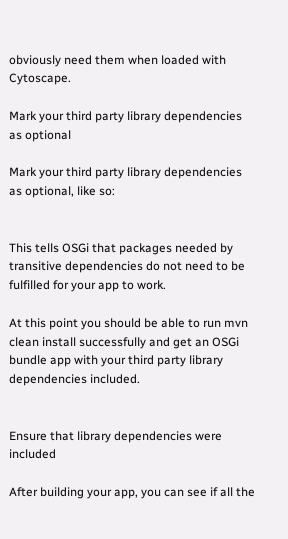obviously need them when loaded with Cytoscape.

Mark your third party library dependencies as optional

Mark your third party library dependencies as optional, like so:


This tells OSGi that packages needed by transitive dependencies do not need to be fulfilled for your app to work.

At this point you should be able to run mvn clean install successfully and get an OSGi bundle app with your third party library dependencies included.


Ensure that library dependencies were included

After building your app, you can see if all the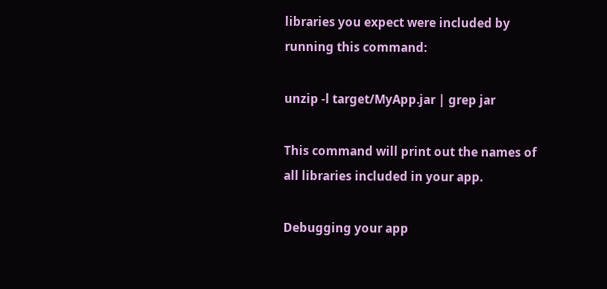libraries you expect were included by running this command:

unzip -l target/MyApp.jar | grep jar

This command will print out the names of all libraries included in your app.

Debugging your app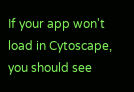If your app won't load in Cytoscape, you should see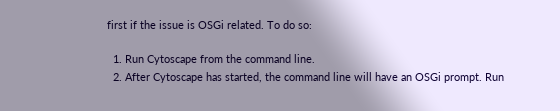first if the issue is OSGi related. To do so:

  1. Run Cytoscape from the command line.
  2. After Cytoscape has started, the command line will have an OSGi prompt. Run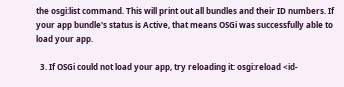the osgi:list command. This will print out all bundles and their ID numbers. If your app bundle's status is Active, that means OSGi was successfully able to load your app.

  3. If OSGi could not load your app, try reloading it: osgi:reload <id-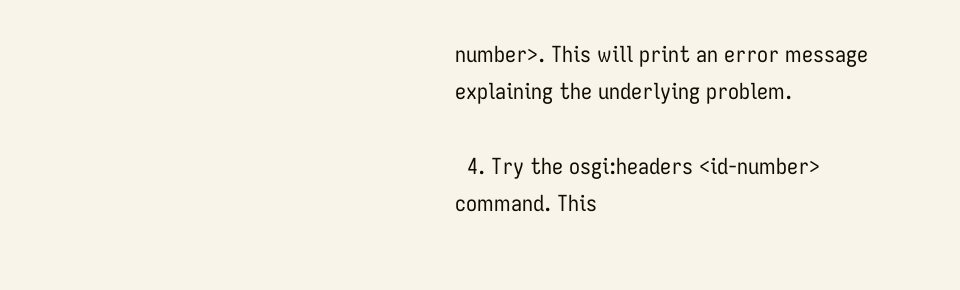number>. This will print an error message explaining the underlying problem.

  4. Try the osgi:headers <id-number> command. This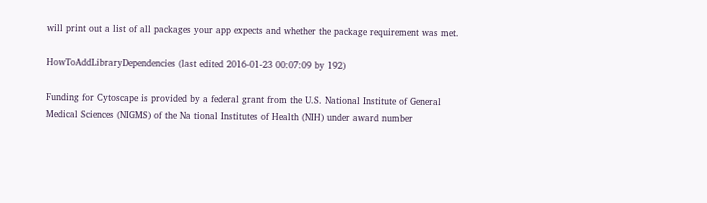will print out a list of all packages your app expects and whether the package requirement was met.

HowToAddLibraryDependencies (last edited 2016-01-23 00:07:09 by 192)

Funding for Cytoscape is provided by a federal grant from the U.S. National Institute of General Medical Sciences (NIGMS) of the Na tional Institutes of Health (NIH) under award number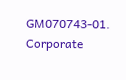GM070743-01. Corporate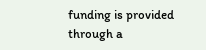funding is provided through a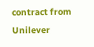contract from Unilever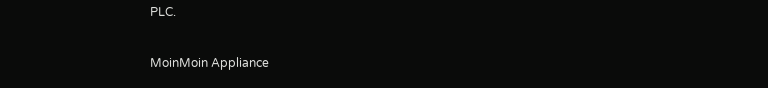PLC.

MoinMoin Appliance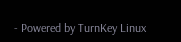- Powered by TurnKey Linux